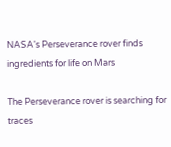NASA's Perseverance rover finds ingredients for life on Mars

The Perseverance rover is searching for traces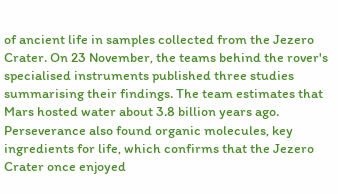of ancient life in samples collected from the Jezero Crater. On 23 November, the teams behind the rover's specialised instruments published three studies summarising their findings. The team estimates that Mars hosted water about 3.8 billion years ago. Perseverance also found organic molecules, key ingredients for life, which confirms that the Jezero Crater once enjoyed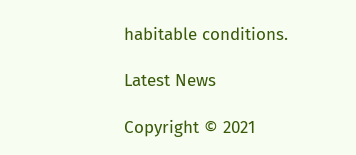habitable conditions.

Latest News

Copyright © 2021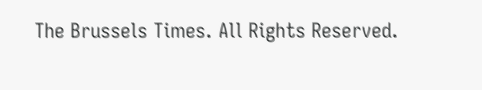The Brussels Times. All Rights Reserved.